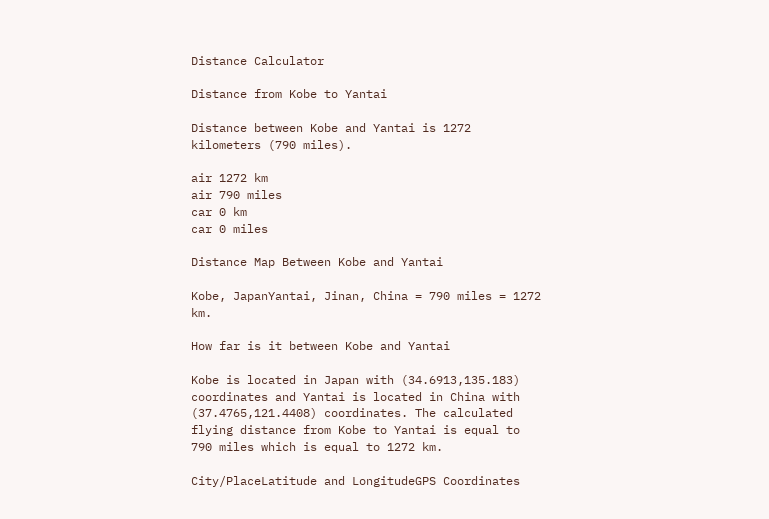Distance Calculator

Distance from Kobe to Yantai

Distance between Kobe and Yantai is 1272 kilometers (790 miles).

air 1272 km
air 790 miles
car 0 km
car 0 miles

Distance Map Between Kobe and Yantai

Kobe, JapanYantai, Jinan, China = 790 miles = 1272 km.

How far is it between Kobe and Yantai

Kobe is located in Japan with (34.6913,135.183) coordinates and Yantai is located in China with (37.4765,121.4408) coordinates. The calculated flying distance from Kobe to Yantai is equal to 790 miles which is equal to 1272 km.

City/PlaceLatitude and LongitudeGPS Coordinates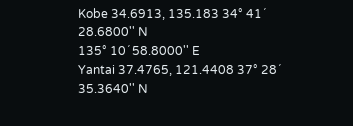Kobe 34.6913, 135.183 34° 41´ 28.6800'' N
135° 10´ 58.8000'' E
Yantai 37.4765, 121.4408 37° 28´ 35.3640'' N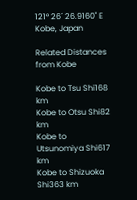121° 26´ 26.9160'' E
Kobe, Japan

Related Distances from Kobe

Kobe to Tsu Shi168 km
Kobe to Otsu Shi82 km
Kobe to Utsunomiya Shi617 km
Kobe to Shizuoka Shi363 km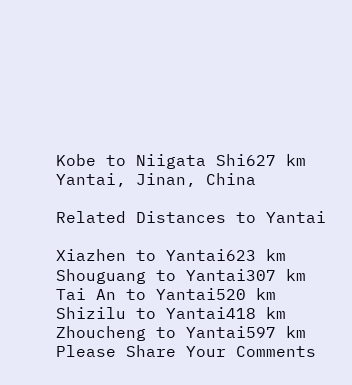Kobe to Niigata Shi627 km
Yantai, Jinan, China

Related Distances to Yantai

Xiazhen to Yantai623 km
Shouguang to Yantai307 km
Tai An to Yantai520 km
Shizilu to Yantai418 km
Zhoucheng to Yantai597 km
Please Share Your Comments